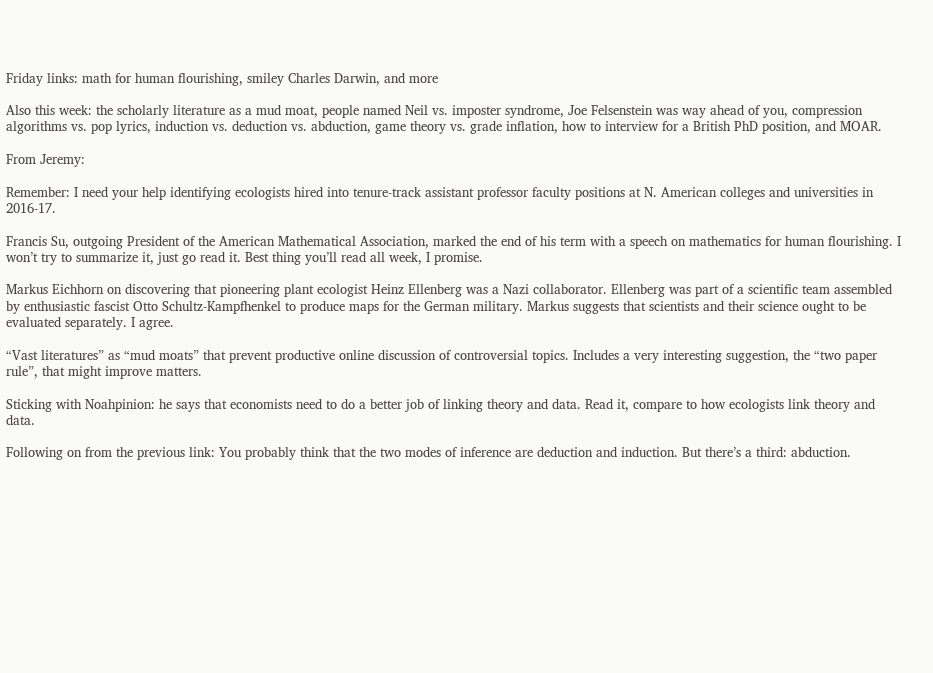Friday links: math for human flourishing, smiley Charles Darwin, and more

Also this week: the scholarly literature as a mud moat, people named Neil vs. imposter syndrome, Joe Felsenstein was way ahead of you, compression algorithms vs. pop lyrics, induction vs. deduction vs. abduction, game theory vs. grade inflation, how to interview for a British PhD position, and MOAR.

From Jeremy:

Remember: I need your help identifying ecologists hired into tenure-track assistant professor faculty positions at N. American colleges and universities in 2016-17.

Francis Su, outgoing President of the American Mathematical Association, marked the end of his term with a speech on mathematics for human flourishing. I won’t try to summarize it, just go read it. Best thing you’ll read all week, I promise.

Markus Eichhorn on discovering that pioneering plant ecologist Heinz Ellenberg was a Nazi collaborator. Ellenberg was part of a scientific team assembled by enthusiastic fascist Otto Schultz-Kampfhenkel to produce maps for the German military. Markus suggests that scientists and their science ought to be evaluated separately. I agree.

“Vast literatures” as “mud moats” that prevent productive online discussion of controversial topics. Includes a very interesting suggestion, the “two paper rule”, that might improve matters.

Sticking with Noahpinion: he says that economists need to do a better job of linking theory and data. Read it, compare to how ecologists link theory and data.

Following on from the previous link: You probably think that the two modes of inference are deduction and induction. But there’s a third: abduction.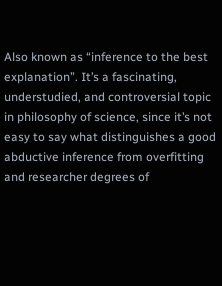Also known as “inference to the best explanation”. It’s a fascinating, understudied, and controversial topic in philosophy of science, since it’s not easy to say what distinguishes a good abductive inference from overfitting and researcher degrees of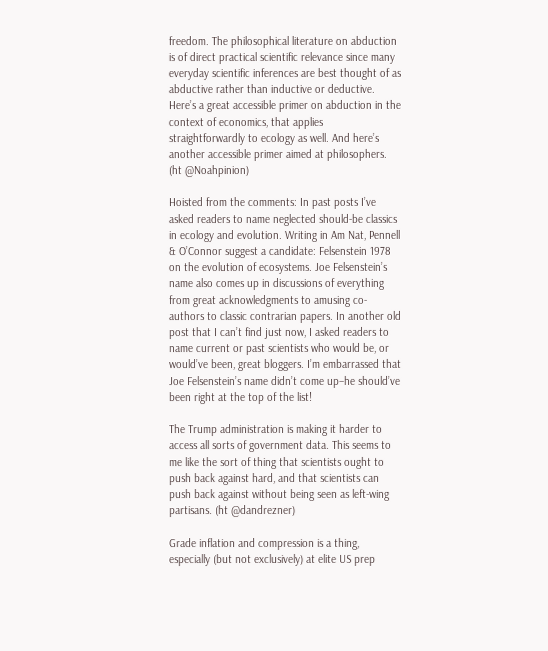freedom. The philosophical literature on abduction is of direct practical scientific relevance since many everyday scientific inferences are best thought of as abductive rather than inductive or deductive. Here’s a great accessible primer on abduction in the context of economics, that applies straightforwardly to ecology as well. And here’s another accessible primer aimed at philosophers. (ht @Noahpinion)

Hoisted from the comments: In past posts I’ve asked readers to name neglected should-be classics in ecology and evolution. Writing in Am Nat, Pennell & O’Connor suggest a candidate: Felsenstein 1978 on the evolution of ecosystems. Joe Felsenstein’s name also comes up in discussions of everything from great acknowledgments to amusing co-authors to classic contrarian papers. In another old post that I can’t find just now, I asked readers to name current or past scientists who would be, or would’ve been, great bloggers. I’m embarrassed that Joe Felsenstein’s name didn’t come up–he should’ve been right at the top of the list!

The Trump administration is making it harder to access all sorts of government data. This seems to me like the sort of thing that scientists ought to push back against hard, and that scientists can push back against without being seen as left-wing partisans. (ht @dandrezner)

Grade inflation and compression is a thing, especially (but not exclusively) at elite US prep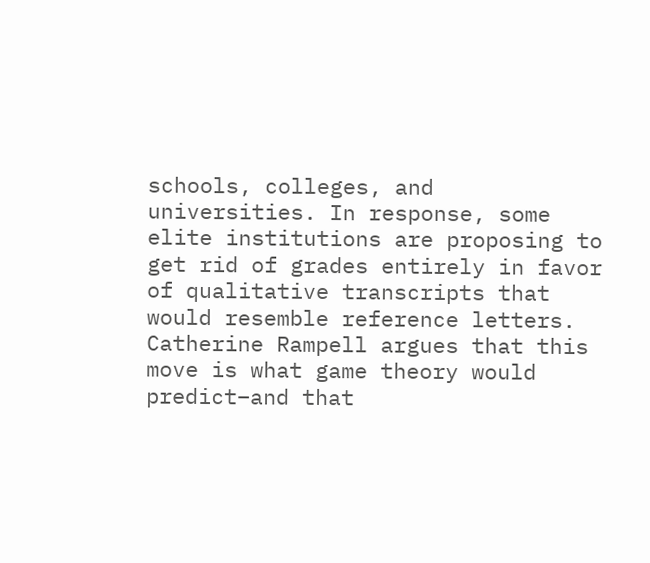schools, colleges, and universities. In response, some elite institutions are proposing to get rid of grades entirely in favor of qualitative transcripts that would resemble reference letters. Catherine Rampell argues that this move is what game theory would predict–and that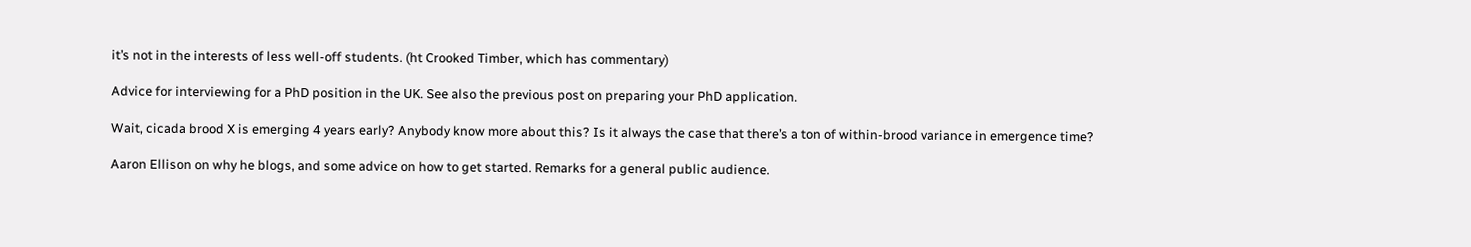it’s not in the interests of less well-off students. (ht Crooked Timber, which has commentary)

Advice for interviewing for a PhD position in the UK. See also the previous post on preparing your PhD application.

Wait, cicada brood X is emerging 4 years early? Anybody know more about this? Is it always the case that there’s a ton of within-brood variance in emergence time?

Aaron Ellison on why he blogs, and some advice on how to get started. Remarks for a general public audience.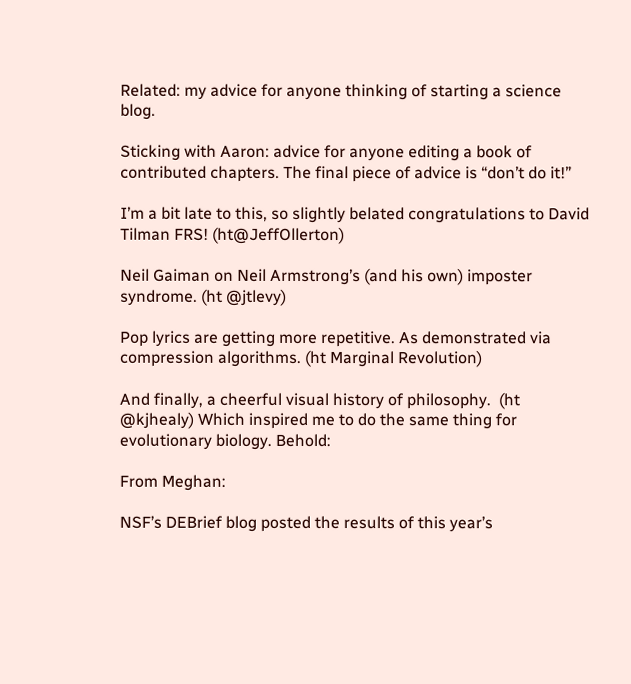Related: my advice for anyone thinking of starting a science blog.

Sticking with Aaron: advice for anyone editing a book of contributed chapters. The final piece of advice is “don’t do it!”

I’m a bit late to this, so slightly belated congratulations to David Tilman FRS! (ht@JeffOllerton)

Neil Gaiman on Neil Armstrong’s (and his own) imposter syndrome. (ht @jtlevy)

Pop lyrics are getting more repetitive. As demonstrated via compression algorithms. (ht Marginal Revolution)

And finally, a cheerful visual history of philosophy.  (ht @kjhealy) Which inspired me to do the same thing for evolutionary biology. Behold:

From Meghan:

NSF’s DEBrief blog posted the results of this year’s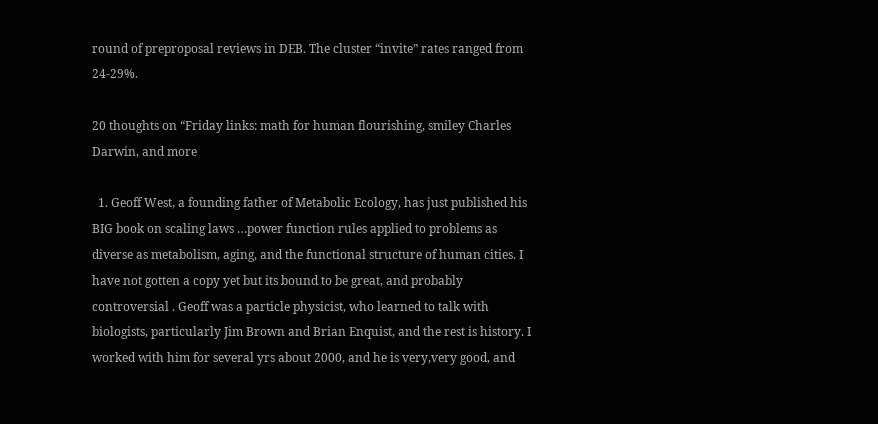round of preproposal reviews in DEB. The cluster “invite” rates ranged from 24-29%.

20 thoughts on “Friday links: math for human flourishing, smiley Charles Darwin, and more

  1. Geoff West, a founding father of Metabolic Ecology, has just published his BIG book on scaling laws …power function rules applied to problems as diverse as metabolism, aging, and the functional structure of human cities. I have not gotten a copy yet but its bound to be great, and probably controversial . Geoff was a particle physicist, who learned to talk with biologists, particularly Jim Brown and Brian Enquist, and the rest is history. I worked with him for several yrs about 2000, and he is very,very good, and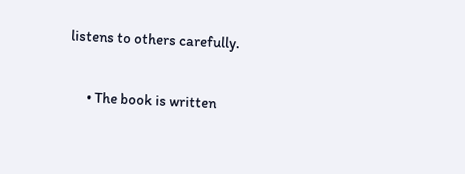listens to others carefully.

      • The book is written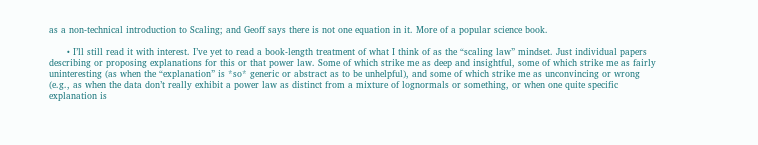as a non-technical introduction to Scaling; and Geoff says there is not one equation in it. More of a popular science book.

      • I’ll still read it with interest. I’ve yet to read a book-length treatment of what I think of as the “scaling law” mindset. Just individual papers describing or proposing explanations for this or that power law. Some of which strike me as deep and insightful, some of which strike me as fairly uninteresting (as when the “explanation” is *so* generic or abstract as to be unhelpful), and some of which strike me as unconvincing or wrong (e.g., as when the data don’t really exhibit a power law as distinct from a mixture of lognormals or something, or when one quite specific explanation is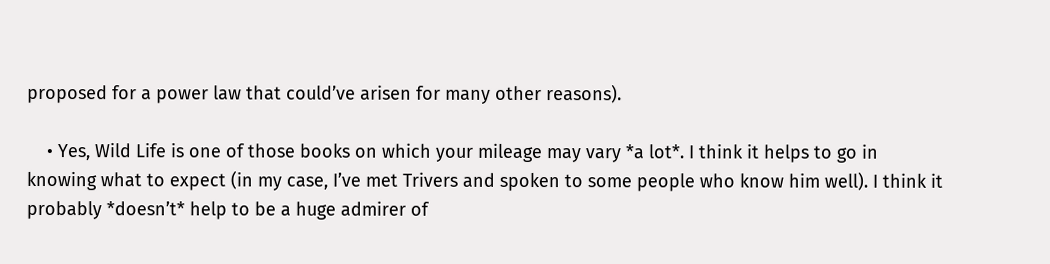proposed for a power law that could’ve arisen for many other reasons).

    • Yes, Wild Life is one of those books on which your mileage may vary *a lot*. I think it helps to go in knowing what to expect (in my case, I’ve met Trivers and spoken to some people who know him well). I think it probably *doesn’t* help to be a huge admirer of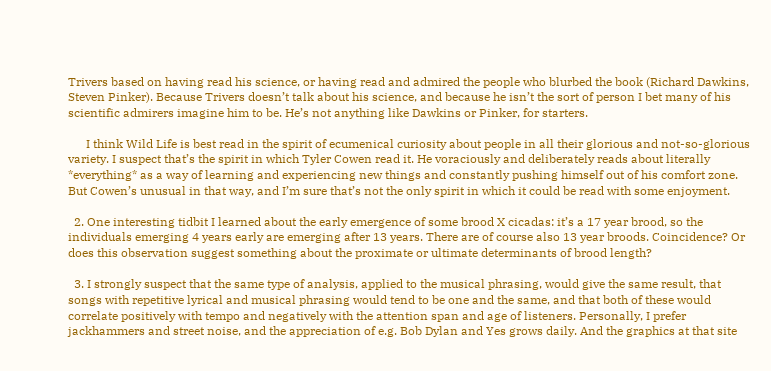Trivers based on having read his science, or having read and admired the people who blurbed the book (Richard Dawkins, Steven Pinker). Because Trivers doesn’t talk about his science, and because he isn’t the sort of person I bet many of his scientific admirers imagine him to be. He’s not anything like Dawkins or Pinker, for starters.

      I think Wild Life is best read in the spirit of ecumenical curiosity about people in all their glorious and not-so-glorious variety. I suspect that’s the spirit in which Tyler Cowen read it. He voraciously and deliberately reads about literally *everything* as a way of learning and experiencing new things and constantly pushing himself out of his comfort zone. But Cowen’s unusual in that way, and I’m sure that’s not the only spirit in which it could be read with some enjoyment.

  2. One interesting tidbit I learned about the early emergence of some brood X cicadas: it’s a 17 year brood, so the individuals emerging 4 years early are emerging after 13 years. There are of course also 13 year broods. Coincidence? Or does this observation suggest something about the proximate or ultimate determinants of brood length?

  3. I strongly suspect that the same type of analysis, applied to the musical phrasing, would give the same result, that songs with repetitive lyrical and musical phrasing would tend to be one and the same, and that both of these would correlate positively with tempo and negatively with the attention span and age of listeners. Personally, I prefer jackhammers and street noise, and the appreciation of e.g. Bob Dylan and Yes grows daily. And the graphics at that site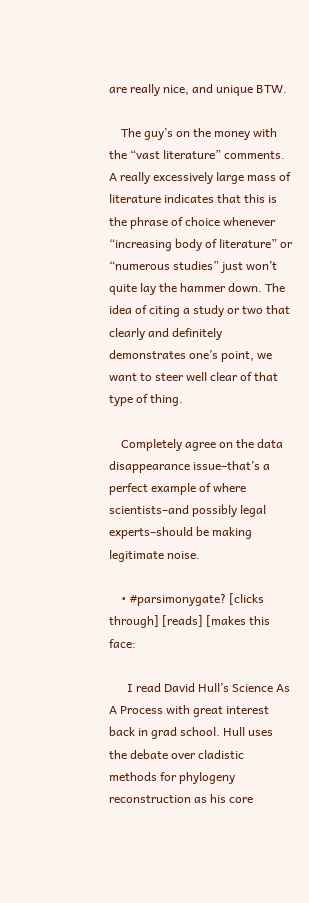are really nice, and unique BTW.

    The guy’s on the money with the “vast literature” comments. A really excessively large mass of literature indicates that this is the phrase of choice whenever “increasing body of literature” or “numerous studies” just won’t quite lay the hammer down. The idea of citing a study or two that clearly and definitely demonstrates one’s point, we want to steer well clear of that type of thing.

    Completely agree on the data disappearance issue–that’s a perfect example of where scientists–and possibly legal experts–should be making legitimate noise.

    • #parsimonygate? [clicks through] [reads] [makes this face:

      I read David Hull’s Science As A Process with great interest back in grad school. Hull uses the debate over cladistic methods for phylogeny reconstruction as his core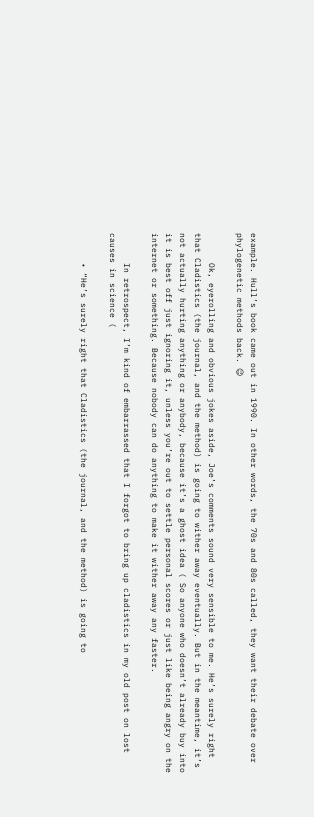example. Hull’s book came out in 1990. In other words, the 70s and 80s called, they want their debate over phylogenetic methods back. 😉

      Ok, eyerolling and obvious jokes aside, Joe’s comments sound very sensible to me. He’s surely right that Cladistics (the journal, and the method) is going to wither away eventually. But in the meantime, it’s not actually hurting anything or anybody, because it’s a ghost idea ( So anyone who doesn’t already buy into it is best off just ignoring it, unless you’re out to settle personal scores or just like being angry on the internet or something. Because nobody can do anything to make it wither away any faster.

      In retrospect, I’m kind of embarrassed that I forgot to bring up cladistics in my old post on lost causes in science (

      • “He’s surely right that Cladistics (the journal, and the method) is going to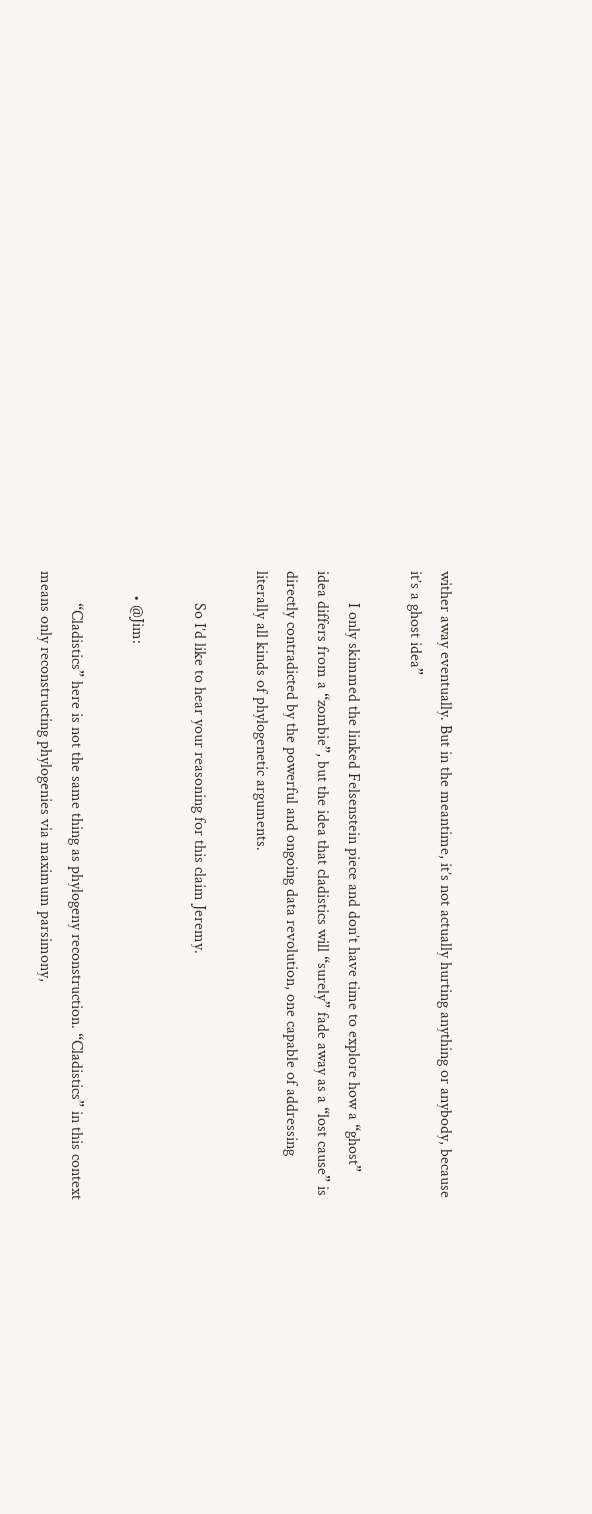wither away eventually. But in the meantime, it’s not actually hurting anything or anybody, because it’s a ghost idea”

        I only skimmed the linked Felsenstein piece and don’t have time to explore how a “ghost” idea differs from a “zombie”, but the idea that cladistics will “surely” fade away as a “lost cause” is directly contradicted by the powerful and ongoing data revolution, one capable of addressing literally all kinds of phylogenetic arguments.

        So I’d like to hear your reasoning for this claim Jeremy.

      • @Jim:

        “Cladistics” here is not the same thing as phylogeny reconstruction. “Cladistics” in this context means only reconstructing phylogenies via maximum parsimony,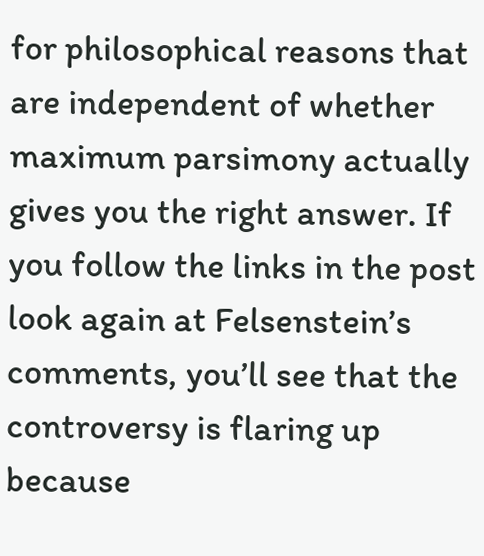for philosophical reasons that are independent of whether maximum parsimony actually gives you the right answer. If you follow the links in the post look again at Felsenstein’s comments, you’ll see that the controversy is flaring up because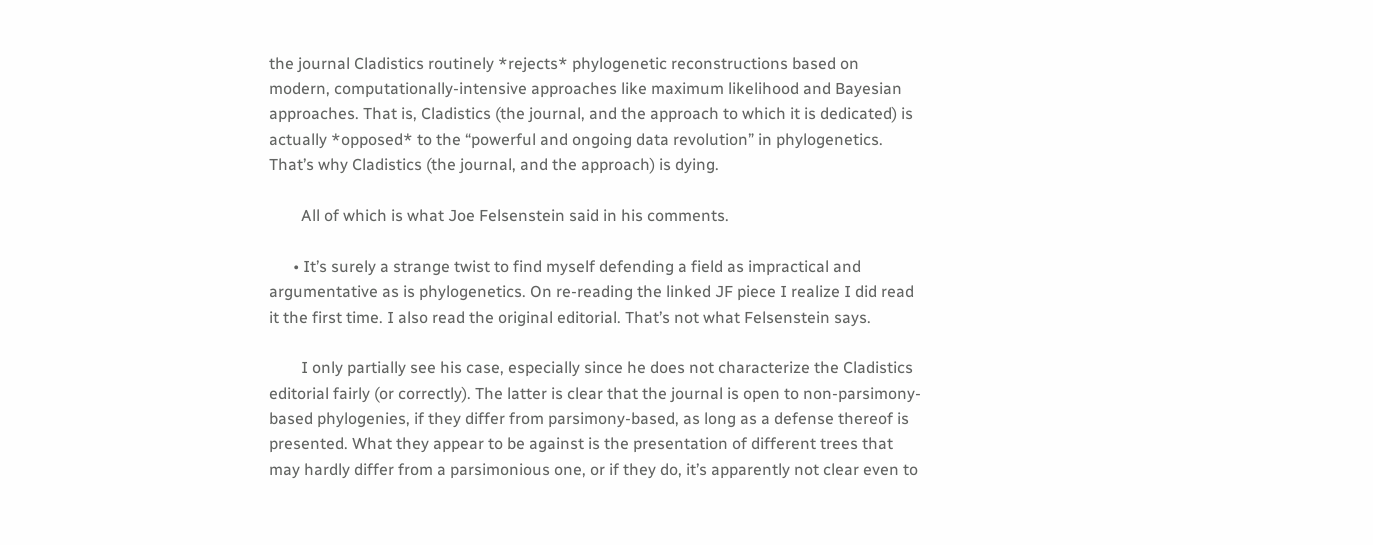the journal Cladistics routinely *rejects* phylogenetic reconstructions based on modern, computationally-intensive approaches like maximum likelihood and Bayesian approaches. That is, Cladistics (the journal, and the approach to which it is dedicated) is actually *opposed* to the “powerful and ongoing data revolution” in phylogenetics. That’s why Cladistics (the journal, and the approach) is dying.

        All of which is what Joe Felsenstein said in his comments.

      • It’s surely a strange twist to find myself defending a field as impractical and argumentative as is phylogenetics. On re-reading the linked JF piece I realize I did read it the first time. I also read the original editorial. That’s not what Felsenstein says.

        I only partially see his case, especially since he does not characterize the Cladistics editorial fairly (or correctly). The latter is clear that the journal is open to non-parsimony-based phylogenies, if they differ from parsimony-based, as long as a defense thereof is presented. What they appear to be against is the presentation of different trees that may hardly differ from a parsimonious one, or if they do, it’s apparently not clear even to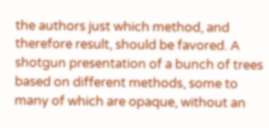the authors just which method, and therefore result, should be favored. A shotgun presentation of a bunch of trees based on different methods, some to many of which are opaque, without an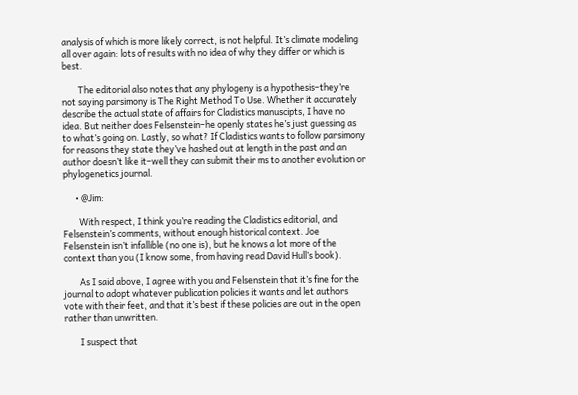analysis of which is more likely correct, is not helpful. It’s climate modeling all over again: lots of results with no idea of why they differ or which is best.

        The editorial also notes that any phylogeny is a hypothesis–they’re not saying parsimony is The Right Method To Use. Whether it accurately describe the actual state of affairs for Cladistics manuscipts, I have no idea. But neither does Felsenstein–he openly states he’s just guessing as to what’s going on. Lastly, so what? If Cladistics wants to follow parsimony for reasons they state they’ve hashed out at length in the past and an author doesn’t like it–well they can submit their ms to another evolution or phylogenetics journal.

      • @Jim:

        With respect, I think you’re reading the Cladistics editorial, and Felsenstein’s comments, without enough historical context. Joe Felsenstein isn’t infallible (no one is), but he knows a lot more of the context than you (I know some, from having read David Hull’s book).

        As I said above, I agree with you and Felsenstein that it’s fine for the journal to adopt whatever publication policies it wants and let authors vote with their feet, and that it’s best if these policies are out in the open rather than unwritten.

        I suspect that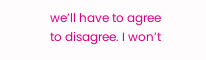we’ll have to agree to disagree. I won’t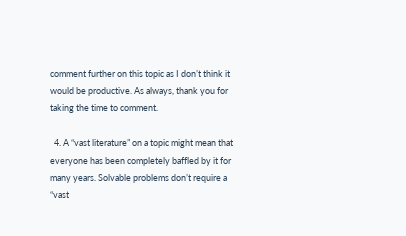comment further on this topic as I don’t think it would be productive. As always, thank you for taking the time to comment.

  4. A “vast literature” on a topic might mean that everyone has been completely baffled by it for many years. Solvable problems don’t require a “vast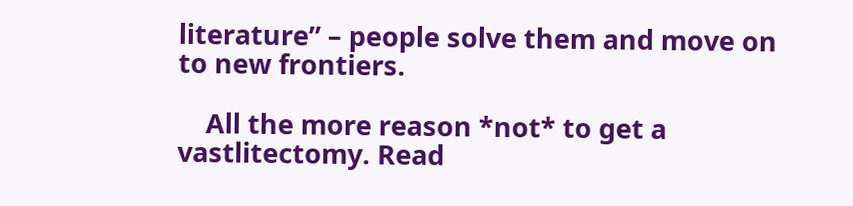literature” – people solve them and move on to new frontiers.

    All the more reason *not* to get a vastlitectomy. Read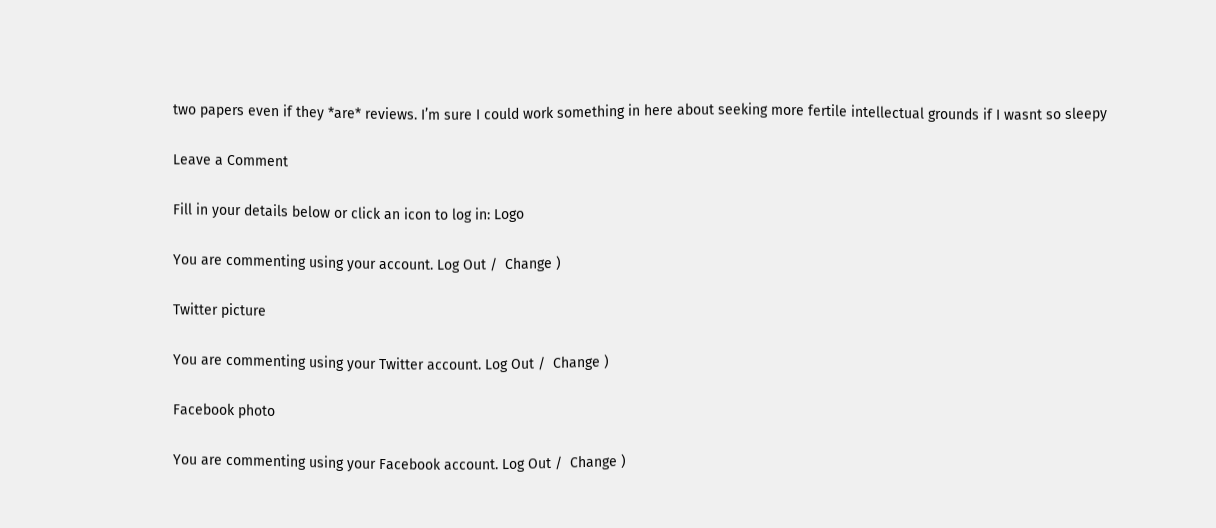two papers even if they *are* reviews. I’m sure I could work something in here about seeking more fertile intellectual grounds if I wasnt so sleepy

Leave a Comment

Fill in your details below or click an icon to log in: Logo

You are commenting using your account. Log Out /  Change )

Twitter picture

You are commenting using your Twitter account. Log Out /  Change )

Facebook photo

You are commenting using your Facebook account. Log Out /  Change )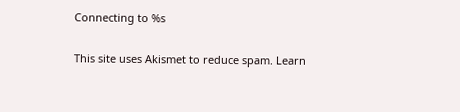Connecting to %s

This site uses Akismet to reduce spam. Learn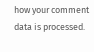how your comment data is processed.